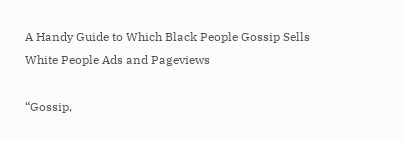A Handy Guide to Which Black People Gossip Sells White People Ads and Pageviews

“Gossip,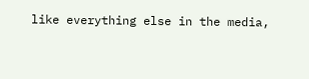like everything else in the media,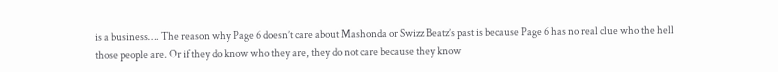is a business…. The reason why Page 6 doesn’t care about Mashonda or Swizz Beatz’s past is because Page 6 has no real clue who the hell those people are. Or if they do know who they are, they do not care because they know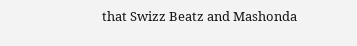that Swizz Beatz and Mashonda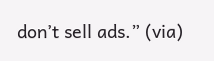don’t sell ads.” (via)